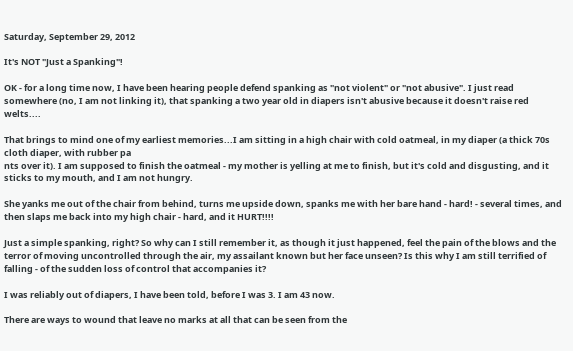Saturday, September 29, 2012

It's NOT "Just a Spanking"!

OK - for a long time now, I have been hearing people defend spanking as "not violent" or "not abusive". I just read somewhere (no, I am not linking it), that spanking a two year old in diapers isn't abusive because it doesn't raise red welts....

That brings to mind one of my earliest memories...I am sitting in a high chair with cold oatmeal, in my diaper (a thick 70s cloth diaper, with rubber pa
nts over it). I am supposed to finish the oatmeal - my mother is yelling at me to finish, but it's cold and disgusting, and it sticks to my mouth, and I am not hungry.

She yanks me out of the chair from behind, turns me upside down, spanks me with her bare hand - hard! - several times, and then slaps me back into my high chair - hard, and it HURT!!!!

Just a simple spanking, right? So why can I still remember it, as though it just happened, feel the pain of the blows and the terror of moving uncontrolled through the air, my assailant known but her face unseen? Is this why I am still terrified of falling - of the sudden loss of control that accompanies it?

I was reliably out of diapers, I have been told, before I was 3. I am 43 now.

There are ways to wound that leave no marks at all that can be seen from the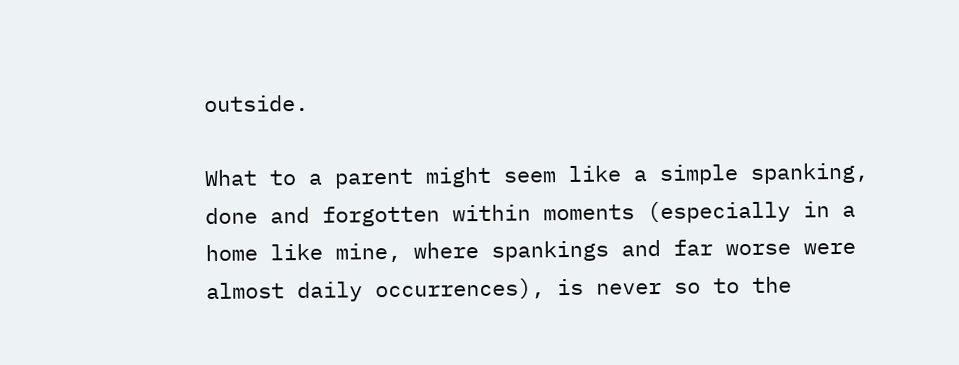outside.

What to a parent might seem like a simple spanking, done and forgotten within moments (especially in a home like mine, where spankings and far worse were almost daily occurrences), is never so to the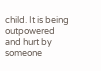child. It is being outpowered and hurt by someone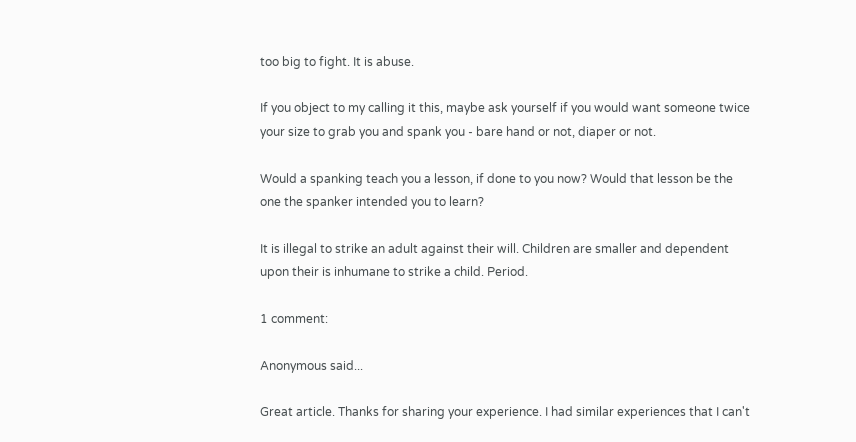too big to fight. It is abuse.

If you object to my calling it this, maybe ask yourself if you would want someone twice your size to grab you and spank you - bare hand or not, diaper or not.

Would a spanking teach you a lesson, if done to you now? Would that lesson be the one the spanker intended you to learn?

It is illegal to strike an adult against their will. Children are smaller and dependent upon their is inhumane to strike a child. Period.

1 comment:

Anonymous said...

Great article. Thanks for sharing your experience. I had similar experiences that I can't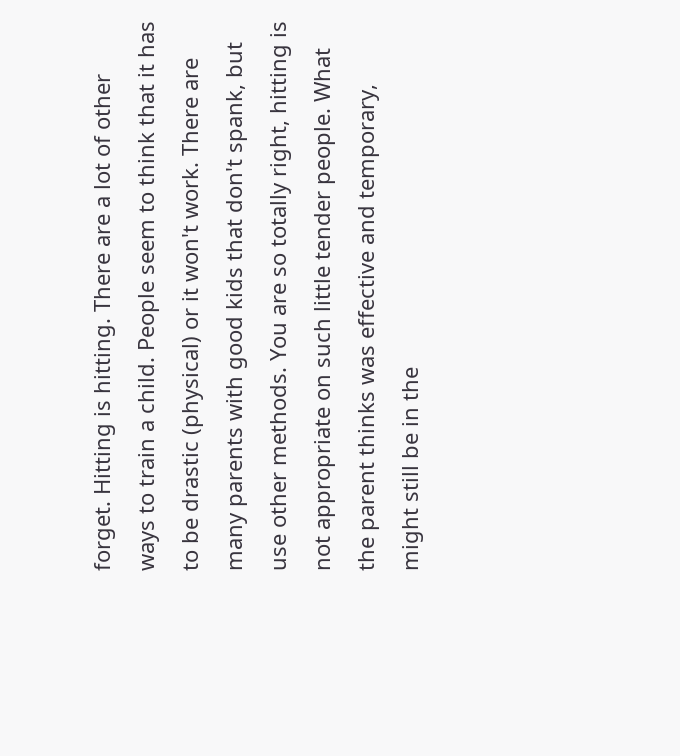forget. Hitting is hitting. There are a lot of other ways to train a child. People seem to think that it has to be drastic (physical) or it won't work. There are many parents with good kids that don't spank, but use other methods. You are so totally right, hitting is not appropriate on such little tender people. What the parent thinks was effective and temporary, might still be in the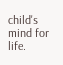child's mind for life.